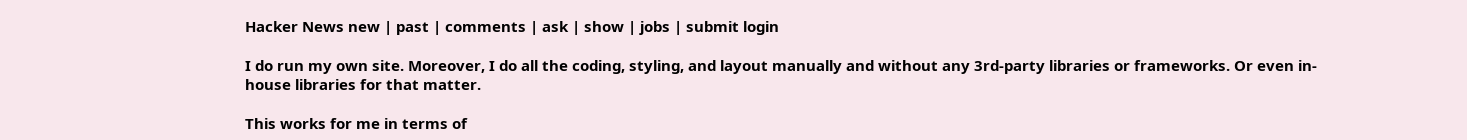Hacker News new | past | comments | ask | show | jobs | submit login

I do run my own site. Moreover, I do all the coding, styling, and layout manually and without any 3rd-party libraries or frameworks. Or even in-house libraries for that matter.

This works for me in terms of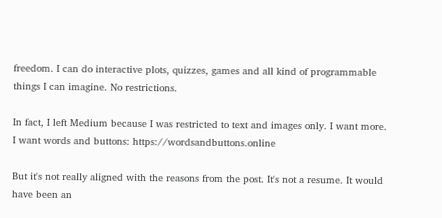freedom. I can do interactive plots, quizzes, games and all kind of programmable things I can imagine. No restrictions.

In fact, I left Medium because I was restricted to text and images only. I want more. I want words and buttons: https://wordsandbuttons.online

But it's not really aligned with the reasons from the post. It's not a resume. It would have been an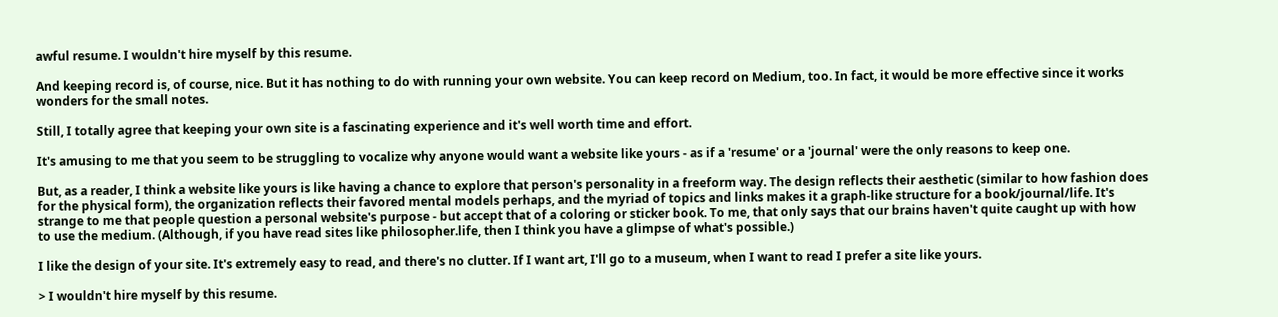awful resume. I wouldn't hire myself by this resume.

And keeping record is, of course, nice. But it has nothing to do with running your own website. You can keep record on Medium, too. In fact, it would be more effective since it works wonders for the small notes.

Still, I totally agree that keeping your own site is a fascinating experience and it's well worth time and effort.

It's amusing to me that you seem to be struggling to vocalize why anyone would want a website like yours - as if a 'resume' or a 'journal' were the only reasons to keep one.

But, as a reader, I think a website like yours is like having a chance to explore that person's personality in a freeform way. The design reflects their aesthetic (similar to how fashion does for the physical form), the organization reflects their favored mental models perhaps, and the myriad of topics and links makes it a graph-like structure for a book/journal/life. It's strange to me that people question a personal website's purpose - but accept that of a coloring or sticker book. To me, that only says that our brains haven't quite caught up with how to use the medium. (Although, if you have read sites like philosopher.life, then I think you have a glimpse of what's possible.)

I like the design of your site. It's extremely easy to read, and there's no clutter. If I want art, I'll go to a museum, when I want to read I prefer a site like yours.

> I wouldn't hire myself by this resume.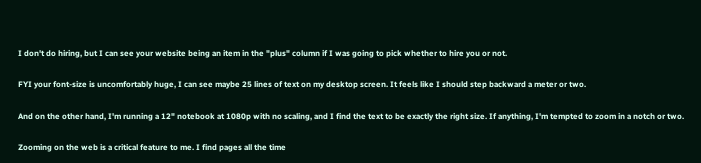I don't do hiring, but I can see your website being an item in the "plus" column if I was going to pick whether to hire you or not.

FYI your font-size is uncomfortably huge, I can see maybe 25 lines of text on my desktop screen. It feels like I should step backward a meter or two.

And on the other hand, I'm running a 12" notebook at 1080p with no scaling, and I find the text to be exactly the right size. If anything, I'm tempted to zoom in a notch or two.

Zooming on the web is a critical feature to me. I find pages all the time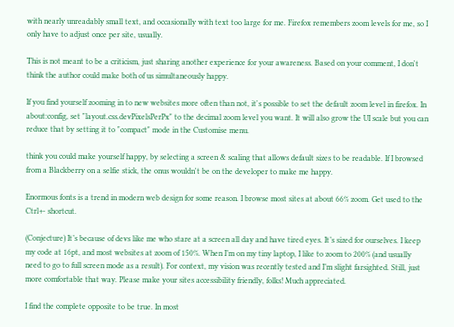with nearly unreadably small text, and occasionally with text too large for me. Firefox remembers zoom levels for me, so I only have to adjust once per site, usually.

This is not meant to be a criticism, just sharing another experience for your awareness. Based on your comment, I don't think the author could make both of us simultaneously happy.

If you find yourself zooming in to new websites more often than not, it's possible to set the default zoom level in firefox. In about:config, set "layout.css.devPixelsPerPx" to the decimal zoom level you want. It will also grow the UI scale but you can reduce that by setting it to "compact" mode in the Customise menu.

think you could make yourself happy, by selecting a screen & scaling that allows default sizes to be readable. If I browsed from a Blackberry on a selfie stick, the onus wouldn't be on the developer to make me happy.

Enormous fonts is a trend in modern web design for some reason. I browse most sites at about 66% zoom. Get used to the Ctrl+- shortcut.

(Conjecture) It’s because of devs like me who stare at a screen all day and have tired eyes. It’s sized for ourselves. I keep my code at 16pt, and most websites at zoom of 150%. When I’m on my tiny laptop, I like to zoom to 200% (and usually need to go to full screen mode as a result). For context, my vision was recently tested and I’m slight farsighted. Still, just more comfortable that way. Please make your sites accessibility friendly, folks! Much appreciated.

I find the complete opposite to be true. In most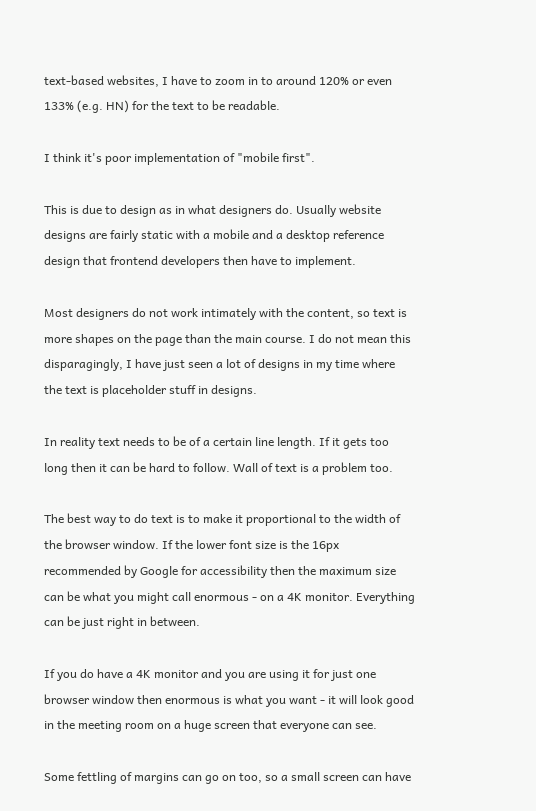text-based websites, I have to zoom in to around 120% or even 133% (e.g. HN) for the text to be readable.

I think it's poor implementation of "mobile first".

This is due to design as in what designers do. Usually website designs are fairly static with a mobile and a desktop reference design that frontend developers then have to implement.

Most designers do not work intimately with the content, so text is more shapes on the page than the main course. I do not mean this disparagingly, I have just seen a lot of designs in my time where the text is placeholder stuff in designs.

In reality text needs to be of a certain line length. If it gets too long then it can be hard to follow. Wall of text is a problem too.

The best way to do text is to make it proportional to the width of the browser window. If the lower font size is the 16px recommended by Google for accessibility then the maximum size can be what you might call enormous - on a 4K monitor. Everything can be just right in between.

If you do have a 4K monitor and you are using it for just one browser window then enormous is what you want - it will look good in the meeting room on a huge screen that everyone can see.

Some fettling of margins can go on too, so a small screen can have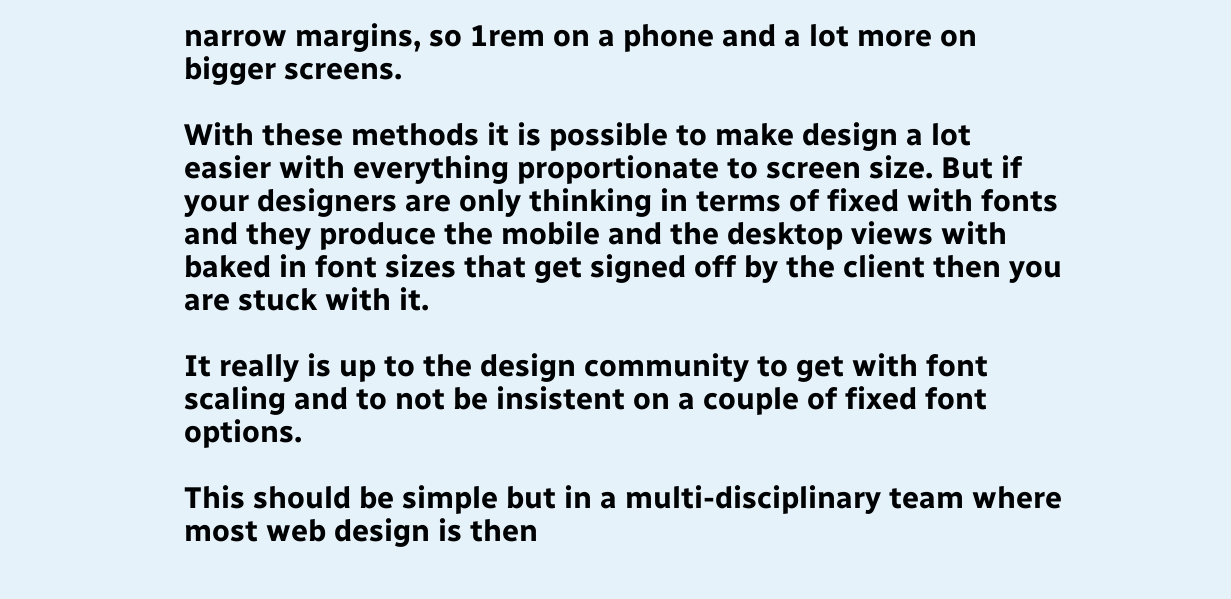narrow margins, so 1rem on a phone and a lot more on bigger screens.

With these methods it is possible to make design a lot easier with everything proportionate to screen size. But if your designers are only thinking in terms of fixed with fonts and they produce the mobile and the desktop views with baked in font sizes that get signed off by the client then you are stuck with it.

It really is up to the design community to get with font scaling and to not be insistent on a couple of fixed font options.

This should be simple but in a multi-disciplinary team where most web design is then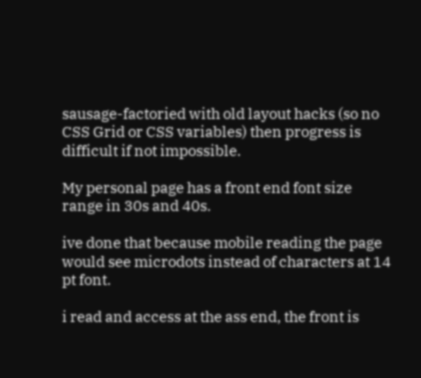sausage-factoried with old layout hacks (so no CSS Grid or CSS variables) then progress is difficult if not impossible.

My personal page has a front end font size range in 30s and 40s.

ive done that because mobile reading the page would see microdots instead of characters at 14 pt font.

i read and access at the ass end, the front is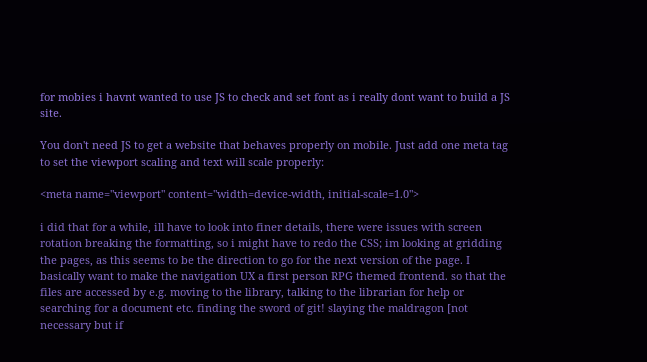for mobies i havnt wanted to use JS to check and set font as i really dont want to build a JS site.

You don't need JS to get a website that behaves properly on mobile. Just add one meta tag to set the viewport scaling and text will scale properly:

<meta name="viewport" content="width=device-width, initial-scale=1.0">

i did that for a while, ill have to look into finer details, there were issues with screen rotation breaking the formatting, so i might have to redo the CSS; im looking at gridding the pages, as this seems to be the direction to go for the next version of the page. I basically want to make the navigation UX a first person RPG themed frontend. so that the files are accessed by e.g. moving to the library, talking to the librarian for help or searching for a document etc. finding the sword of git! slaying the maldragon [not necessary but if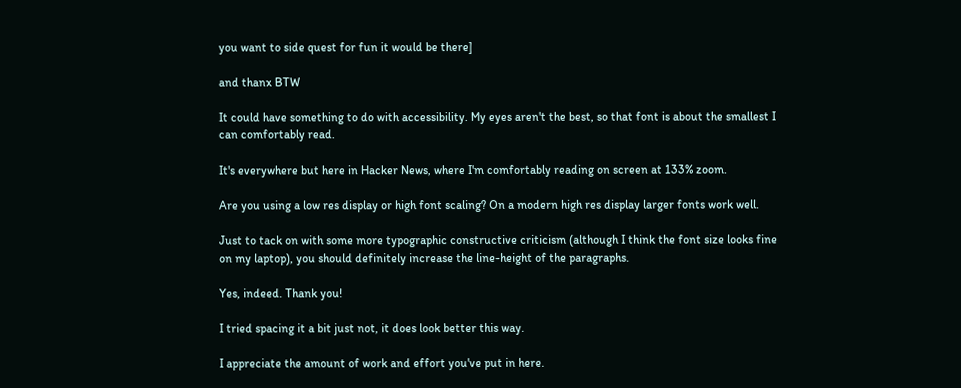you want to side quest for fun it would be there]

and thanx BTW

It could have something to do with accessibility. My eyes aren't the best, so that font is about the smallest I can comfortably read.

It's everywhere but here in Hacker News, where I'm comfortably reading on screen at 133% zoom.

Are you using a low res display or high font scaling? On a modern high res display larger fonts work well.

Just to tack on with some more typographic constructive criticism (although I think the font size looks fine on my laptop), you should definitely increase the line-height of the paragraphs.

Yes, indeed. Thank you!

I tried spacing it a bit just not, it does look better this way.

I appreciate the amount of work and effort you've put in here.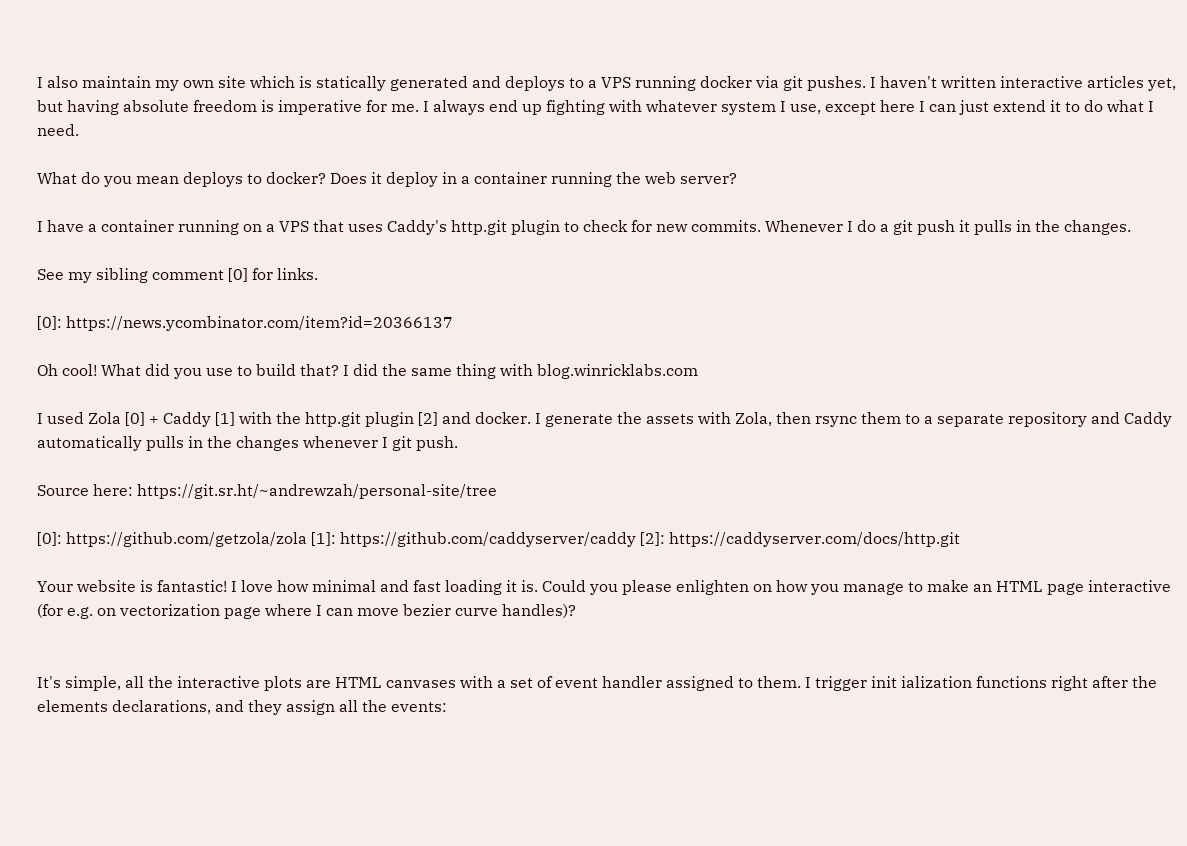I also maintain my own site which is statically generated and deploys to a VPS running docker via git pushes. I haven't written interactive articles yet, but having absolute freedom is imperative for me. I always end up fighting with whatever system I use, except here I can just extend it to do what I need.

What do you mean deploys to docker? Does it deploy in a container running the web server?

I have a container running on a VPS that uses Caddy's http.git plugin to check for new commits. Whenever I do a git push it pulls in the changes.

See my sibling comment [0] for links.

[0]: https://news.ycombinator.com/item?id=20366137

Oh cool! What did you use to build that? I did the same thing with blog.winricklabs.com

I used Zola [0] + Caddy [1] with the http.git plugin [2] and docker. I generate the assets with Zola, then rsync them to a separate repository and Caddy automatically pulls in the changes whenever I git push.

Source here: https://git.sr.ht/~andrewzah/personal-site/tree

[0]: https://github.com/getzola/zola [1]: https://github.com/caddyserver/caddy [2]: https://caddyserver.com/docs/http.git

Your website is fantastic! I love how minimal and fast loading it is. Could you please enlighten on how you manage to make an HTML page interactive (for e.g. on vectorization page where I can move bezier curve handles)?


It's simple, all the interactive plots are HTML canvases with a set of event handler assigned to them. I trigger init ialization functions right after the elements declarations, and they assign all the events: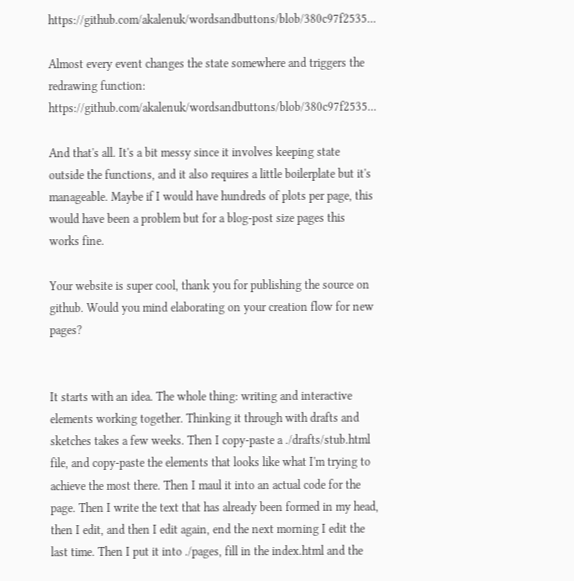https://github.com/akalenuk/wordsandbuttons/blob/380c97f2535...

Almost every event changes the state somewhere and triggers the redrawing function: https://github.com/akalenuk/wordsandbuttons/blob/380c97f2535...

And that's all. It's a bit messy since it involves keeping state outside the functions, and it also requires a little boilerplate but it's manageable. Maybe if I would have hundreds of plots per page, this would have been a problem but for a blog-post size pages this works fine.

Your website is super cool, thank you for publishing the source on github. Would you mind elaborating on your creation flow for new pages?


It starts with an idea. The whole thing: writing and interactive elements working together. Thinking it through with drafts and sketches takes a few weeks. Then I copy-paste a ./drafts/stub.html file, and copy-paste the elements that looks like what I'm trying to achieve the most there. Then I maul it into an actual code for the page. Then I write the text that has already been formed in my head, then I edit, and then I edit again, end the next morning I edit the last time. Then I put it into ./pages, fill in the index.html and the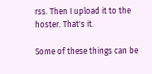rss. Then I upload it to the hoster. That's it.

Some of these things can be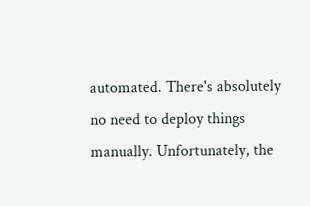automated. There's absolutely no need to deploy things manually. Unfortunately, the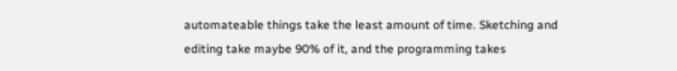automateable things take the least amount of time. Sketching and editing take maybe 90% of it, and the programming takes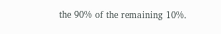the 90% of the remaining 10%.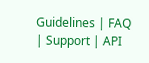Guidelines | FAQ | Support | API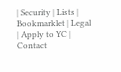| Security | Lists | Bookmarklet | Legal | Apply to YC | Contact